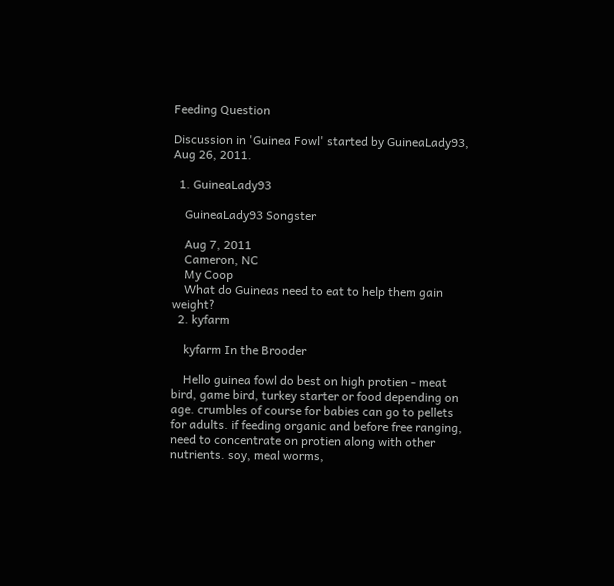Feeding Question

Discussion in 'Guinea Fowl' started by GuineaLady93, Aug 26, 2011.

  1. GuineaLady93

    GuineaLady93 Songster

    Aug 7, 2011
    Cameron, NC
    My Coop
    What do Guineas need to eat to help them gain weight?
  2. kyfarm

    kyfarm In the Brooder

    Hello guinea fowl do best on high protien - meat bird, game bird, turkey starter or food depending on age. crumbles of course for babies can go to pellets for adults. if feeding organic and before free ranging, need to concentrate on protien along with other nutrients. soy, meal worms,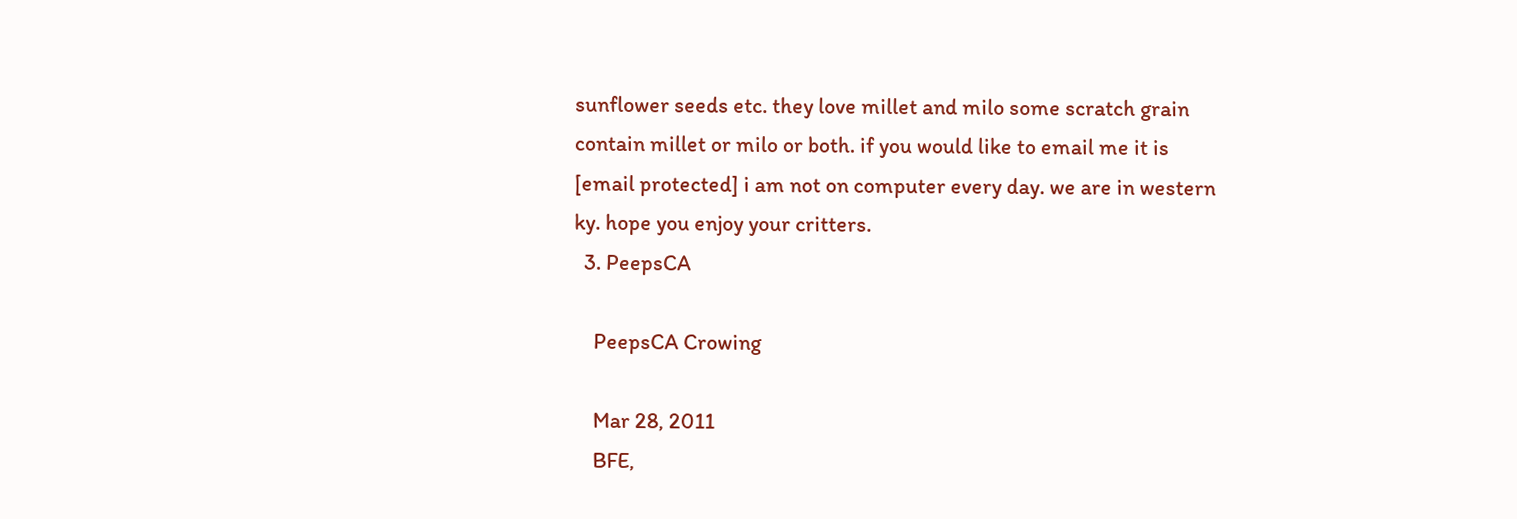sunflower seeds etc. they love millet and milo some scratch grain contain millet or milo or both. if you would like to email me it is [email protected] i am not on computer every day. we are in western ky. hope you enjoy your critters.
  3. PeepsCA

    PeepsCA Crowing

    Mar 28, 2011
    BFE,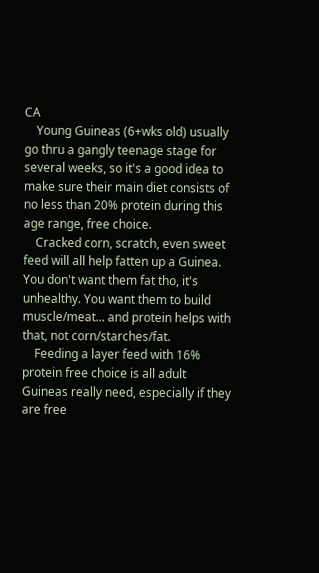CA
    Young Guineas (6+wks old) usually go thru a gangly teenage stage for several weeks, so it's a good idea to make sure their main diet consists of no less than 20% protein during this age range, free choice.
    Cracked corn, scratch, even sweet feed will all help fatten up a Guinea. You don't want them fat tho, it's unhealthy. You want them to build muscle/meat... and protein helps with that, not corn/starches/fat.
    Feeding a layer feed with 16% protein free choice is all adult Guineas really need, especially if they are free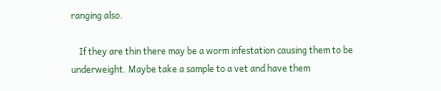ranging also.

    If they are thin there may be a worm infestation causing them to be underweight. Maybe take a sample to a vet and have them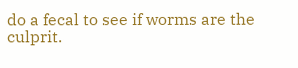do a fecal to see if worms are the culprit.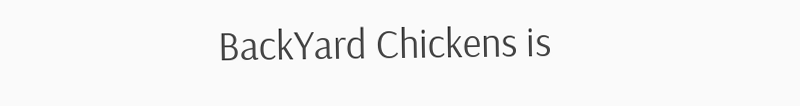BackYard Chickens is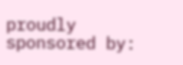proudly sponsored by: